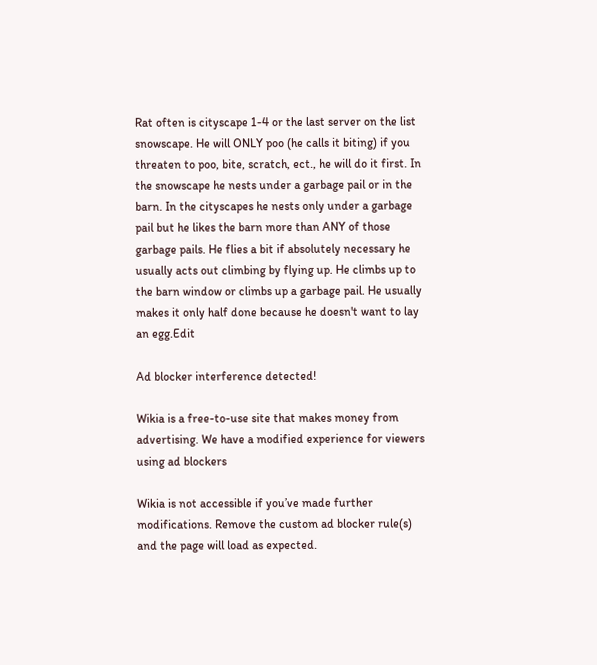Rat often is cityscape 1-4 or the last server on the list snowscape. He will ONLY poo (he calls it biting) if you threaten to poo, bite, scratch, ect., he will do it first. In the snowscape he nests under a garbage pail or in the barn. In the cityscapes he nests only under a garbage pail but he likes the barn more than ANY of those garbage pails. He flies a bit if absolutely necessary he usually acts out climbing by flying up. He climbs up to the barn window or climbs up a garbage pail. He usually makes it only half done because he doesn't want to lay an egg.Edit

Ad blocker interference detected!

Wikia is a free-to-use site that makes money from advertising. We have a modified experience for viewers using ad blockers

Wikia is not accessible if you’ve made further modifications. Remove the custom ad blocker rule(s) and the page will load as expected.